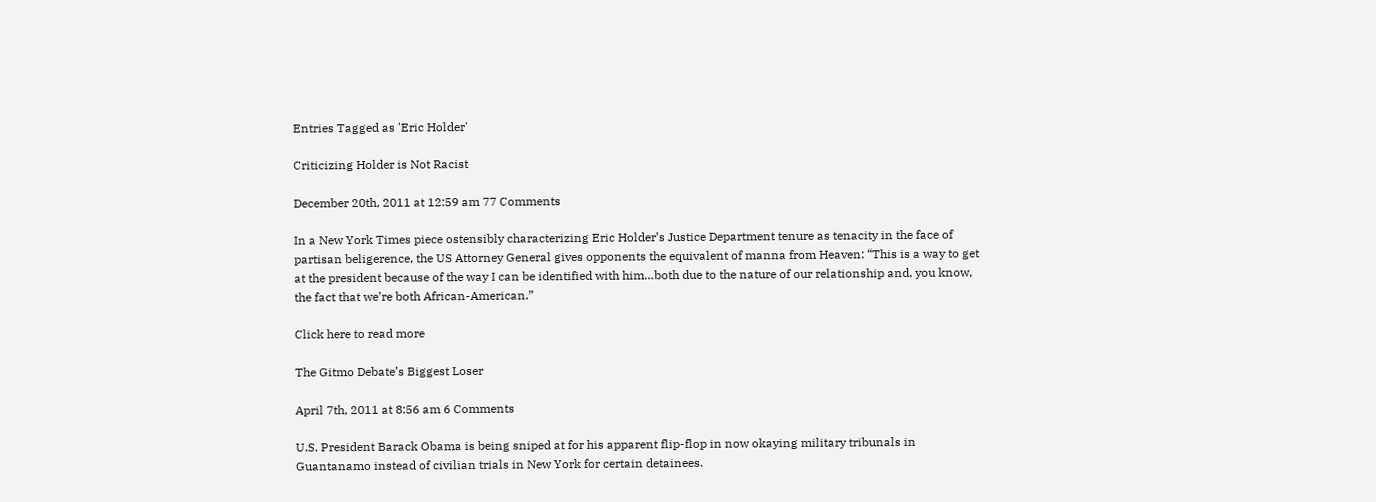Entries Tagged as 'Eric Holder'

Criticizing Holder is Not Racist

December 20th, 2011 at 12:59 am 77 Comments

In a New York Times piece ostensibly characterizing Eric Holder’s Justice Department tenure as tenacity in the face of partisan beligerence, the US Attorney General gives opponents the equivalent of manna from Heaven: “This is a way to get at the president because of the way I can be identified with him…both due to the nature of our relationship and, you know, the fact that we’re both African-American.”

Click here to read more

The Gitmo Debate’s Biggest Loser

April 7th, 2011 at 8:56 am 6 Comments

U.S. President Barack Obama is being sniped at for his apparent flip-flop in now okaying military tribunals in Guantanamo instead of civilian trials in New York for certain detainees.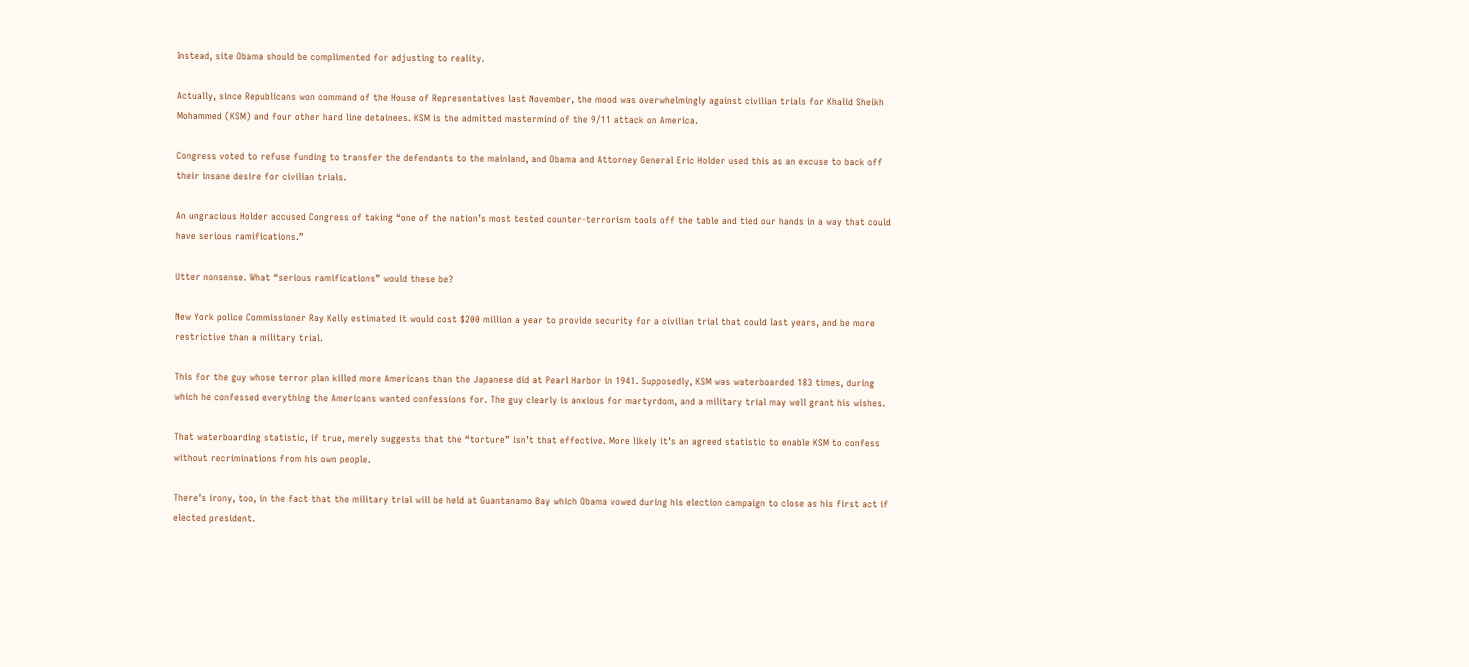Instead, site Obama should be complimented for adjusting to reality.

Actually, since Republicans won command of the House of Representatives last November, the mood was overwhelmingly against civilian trials for Khalid Sheikh Mohammed (KSM) and four other hard line detainees. KSM is the admitted mastermind of the 9/11 attack on America.

Congress voted to refuse funding to transfer the defendants to the mainland, and Obama and Attorney General Eric Holder used this as an excuse to back off their insane desire for civilian trials.

An ungracious Holder accused Congress of taking “one of the nation’s most tested counter-terrorism tools off the table and tied our hands in a way that could have serious ramifications.”

Utter nonsense. What “serious ramifications” would these be?

New York police Commissioner Ray Kelly estimated it would cost $200 million a year to provide security for a civilian trial that could last years, and be more restrictive than a military trial.

This for the guy whose terror plan killed more Americans than the Japanese did at Pearl Harbor in 1941. Supposedly, KSM was waterboarded 183 times, during which he confessed everything the Americans wanted confessions for. The guy clearly is anxious for martyrdom, and a military trial may well grant his wishes.

That waterboarding statistic, if true, merely suggests that the “torture” isn’t that effective. More likely it’s an agreed statistic to enable KSM to confess without recriminations from his own people.

There’s irony, too, in the fact that the military trial will be held at Guantanamo Bay which Obama vowed during his election campaign to close as his first act if elected president.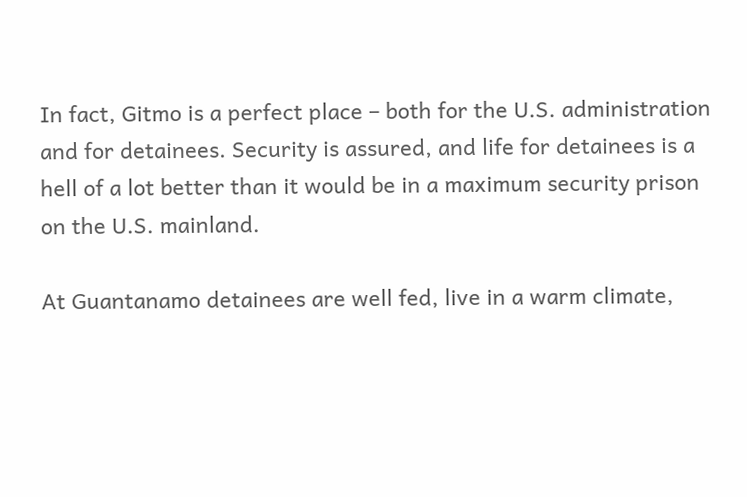In fact, Gitmo is a perfect place – both for the U.S. administration and for detainees. Security is assured, and life for detainees is a hell of a lot better than it would be in a maximum security prison on the U.S. mainland.

At Guantanamo detainees are well fed, live in a warm climate,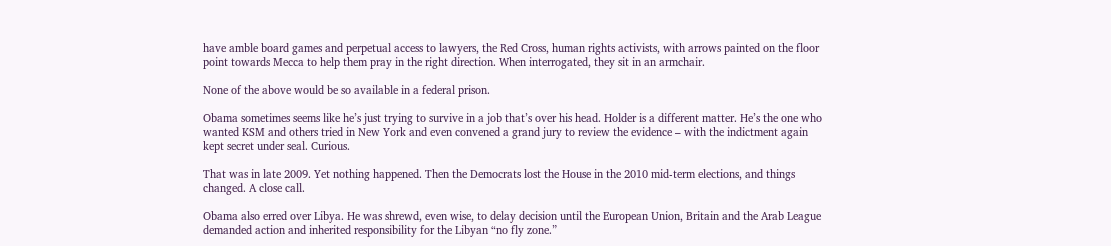have amble board games and perpetual access to lawyers, the Red Cross, human rights activists, with arrows painted on the floor point towards Mecca to help them pray in the right direction. When interrogated, they sit in an armchair.

None of the above would be so available in a federal prison.

Obama sometimes seems like he’s just trying to survive in a job that’s over his head. Holder is a different matter. He’s the one who wanted KSM and others tried in New York and even convened a grand jury to review the evidence – with the indictment again kept secret under seal. Curious.

That was in late 2009. Yet nothing happened. Then the Democrats lost the House in the 2010 mid-term elections, and things changed. A close call.

Obama also erred over Libya. He was shrewd, even wise, to delay decision until the European Union, Britain and the Arab League demanded action and inherited responsibility for the Libyan “no fly zone.”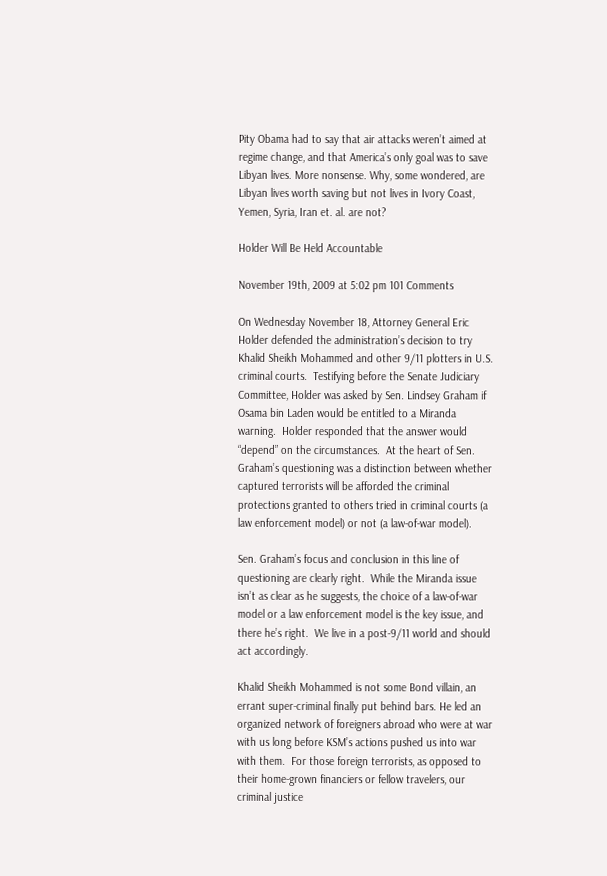Pity Obama had to say that air attacks weren’t aimed at regime change, and that America’s only goal was to save Libyan lives. More nonsense. Why, some wondered, are Libyan lives worth saving but not lives in Ivory Coast, Yemen, Syria, Iran et. al. are not?

Holder Will Be Held Accountable

November 19th, 2009 at 5:02 pm 101 Comments

On Wednesday November 18, Attorney General Eric Holder defended the administration’s decision to try Khalid Sheikh Mohammed and other 9/11 plotters in U.S. criminal courts.  Testifying before the Senate Judiciary Committee, Holder was asked by Sen. Lindsey Graham if Osama bin Laden would be entitled to a Miranda warning.  Holder responded that the answer would “depend” on the circumstances.  At the heart of Sen. Graham’s questioning was a distinction between whether captured terrorists will be afforded the criminal protections granted to others tried in criminal courts (a law enforcement model) or not (a law-of-war model).

Sen. Graham’s focus and conclusion in this line of questioning are clearly right.  While the Miranda issue isn’t as clear as he suggests, the choice of a law-of-war model or a law enforcement model is the key issue, and there he’s right.  We live in a post-9/11 world and should act accordingly.

Khalid Sheikh Mohammed is not some Bond villain, an errant super-criminal finally put behind bars. He led an organized network of foreigners abroad who were at war with us long before KSM’s actions pushed us into war with them.  For those foreign terrorists, as opposed to their home-grown financiers or fellow travelers, our criminal justice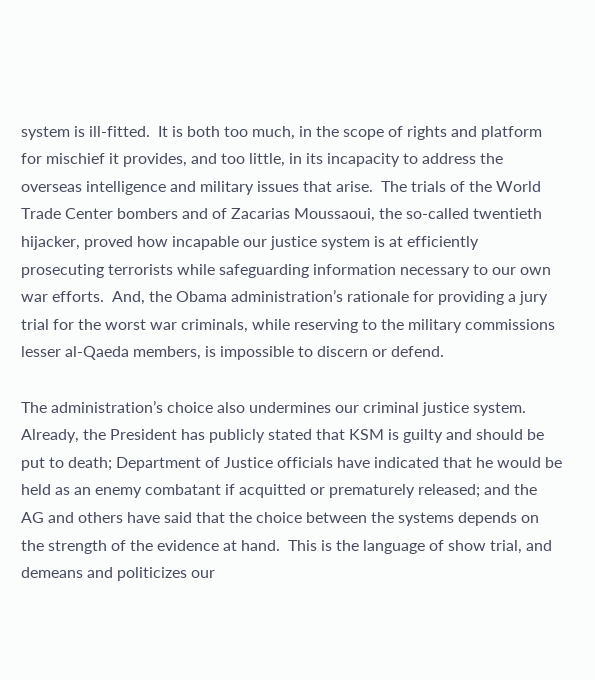system is ill-fitted.  It is both too much, in the scope of rights and platform for mischief it provides, and too little, in its incapacity to address the overseas intelligence and military issues that arise.  The trials of the World Trade Center bombers and of Zacarias Moussaoui, the so-called twentieth hijacker, proved how incapable our justice system is at efficiently prosecuting terrorists while safeguarding information necessary to our own war efforts.  And, the Obama administration’s rationale for providing a jury trial for the worst war criminals, while reserving to the military commissions lesser al-Qaeda members, is impossible to discern or defend.

The administration’s choice also undermines our criminal justice system.  Already, the President has publicly stated that KSM is guilty and should be put to death; Department of Justice officials have indicated that he would be held as an enemy combatant if acquitted or prematurely released; and the AG and others have said that the choice between the systems depends on the strength of the evidence at hand.  This is the language of show trial, and demeans and politicizes our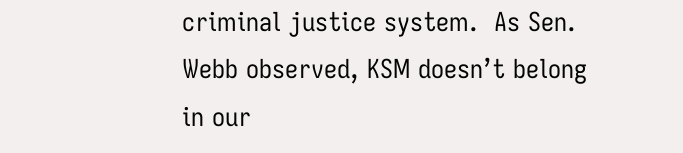criminal justice system.  As Sen. Webb observed, KSM doesn’t belong in our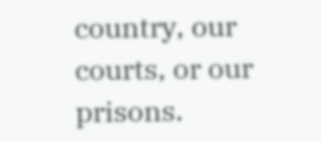country, our courts, or our prisons.